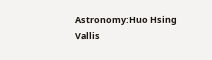Astronomy:Huo Hsing Vallis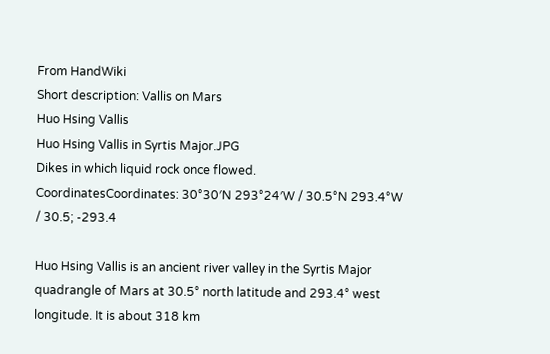From HandWiki
Short description: Vallis on Mars
Huo Hsing Vallis
Huo Hsing Vallis in Syrtis Major.JPG
Dikes in which liquid rock once flowed.
CoordinatesCoordinates: 30°30′N 293°24′W / 30.5°N 293.4°W / 30.5; -293.4

Huo Hsing Vallis is an ancient river valley in the Syrtis Major quadrangle of Mars at 30.5° north latitude and 293.4° west longitude. It is about 318 km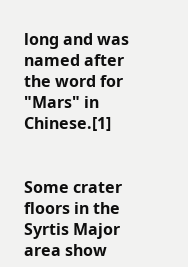long and was named after the word for "Mars" in Chinese.[1]


Some crater floors in the Syrtis Major area show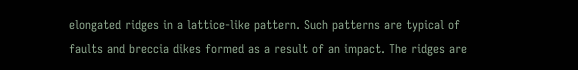elongated ridges in a lattice-like pattern. Such patterns are typical of faults and breccia dikes formed as a result of an impact. The ridges are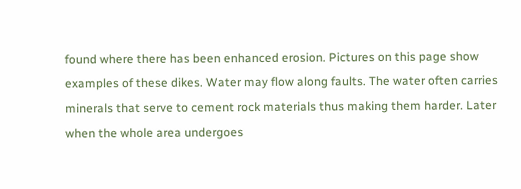found where there has been enhanced erosion. Pictures on this page show examples of these dikes. Water may flow along faults. The water often carries minerals that serve to cement rock materials thus making them harder. Later when the whole area undergoes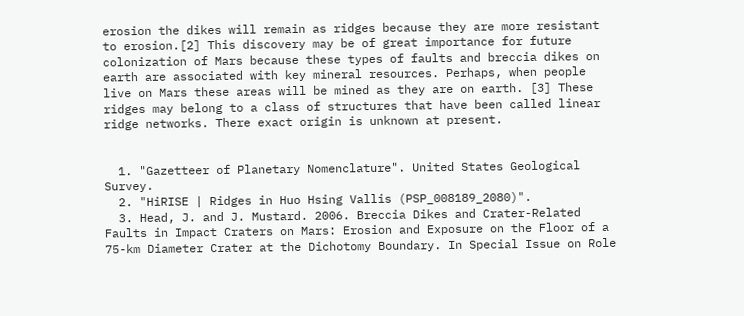erosion the dikes will remain as ridges because they are more resistant to erosion.[2] This discovery may be of great importance for future colonization of Mars because these types of faults and breccia dikes on earth are associated with key mineral resources. Perhaps, when people live on Mars these areas will be mined as they are on earth. [3] These ridges may belong to a class of structures that have been called linear ridge networks. There exact origin is unknown at present.


  1. "Gazetteer of Planetary Nomenclature". United States Geological Survey.
  2. "HiRISE | Ridges in Huo Hsing Vallis (PSP_008189_2080)".
  3. Head, J. and J. Mustard. 2006. Breccia Dikes and Crater-Related Faults in Impact Craters on Mars: Erosion and Exposure on the Floor of a 75-km Diameter Crater at the Dichotomy Boundary. In Special Issue on Role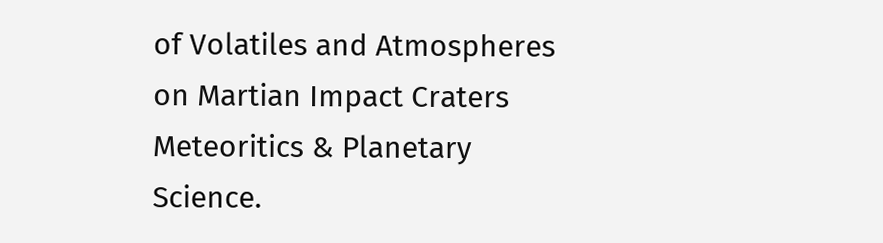of Volatiles and Atmospheres on Martian Impact Craters Meteoritics & Planetary Science.